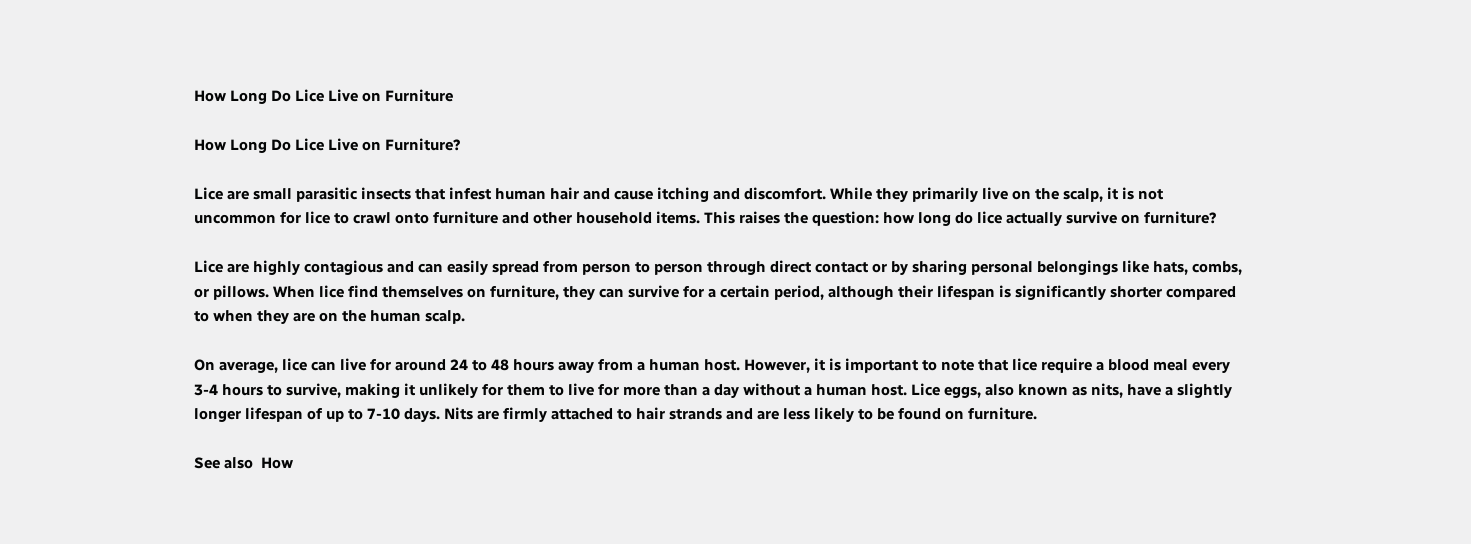How Long Do Lice Live on Furniture

How Long Do Lice Live on Furniture?

Lice are small parasitic insects that infest human hair and cause itching and discomfort. While they primarily live on the scalp, it is not uncommon for lice to crawl onto furniture and other household items. This raises the question: how long do lice actually survive on furniture?

Lice are highly contagious and can easily spread from person to person through direct contact or by sharing personal belongings like hats, combs, or pillows. When lice find themselves on furniture, they can survive for a certain period, although their lifespan is significantly shorter compared to when they are on the human scalp.

On average, lice can live for around 24 to 48 hours away from a human host. However, it is important to note that lice require a blood meal every 3-4 hours to survive, making it unlikely for them to live for more than a day without a human host. Lice eggs, also known as nits, have a slightly longer lifespan of up to 7-10 days. Nits are firmly attached to hair strands and are less likely to be found on furniture.

See also  How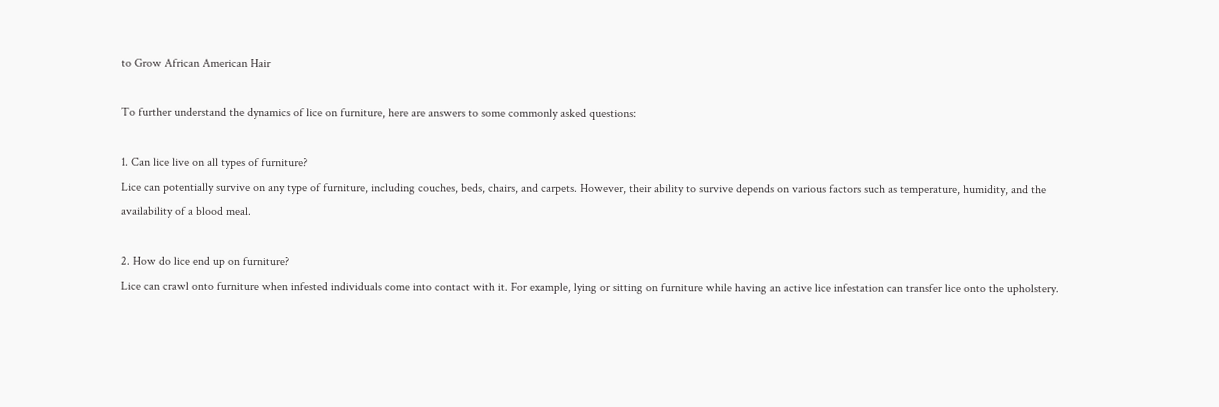to Grow African American Hair

To further understand the dynamics of lice on furniture, here are answers to some commonly asked questions:

1. Can lice live on all types of furniture?
Lice can potentially survive on any type of furniture, including couches, beds, chairs, and carpets. However, their ability to survive depends on various factors such as temperature, humidity, and the availability of a blood meal.

2. How do lice end up on furniture?
Lice can crawl onto furniture when infested individuals come into contact with it. For example, lying or sitting on furniture while having an active lice infestation can transfer lice onto the upholstery.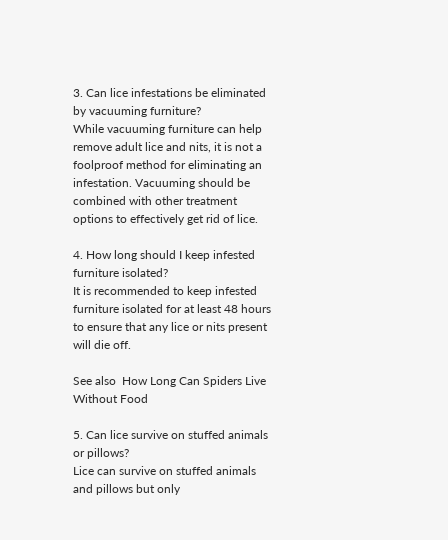3. Can lice infestations be eliminated by vacuuming furniture?
While vacuuming furniture can help remove adult lice and nits, it is not a foolproof method for eliminating an infestation. Vacuuming should be combined with other treatment options to effectively get rid of lice.

4. How long should I keep infested furniture isolated?
It is recommended to keep infested furniture isolated for at least 48 hours to ensure that any lice or nits present will die off.

See also  How Long Can Spiders Live Without Food

5. Can lice survive on stuffed animals or pillows?
Lice can survive on stuffed animals and pillows but only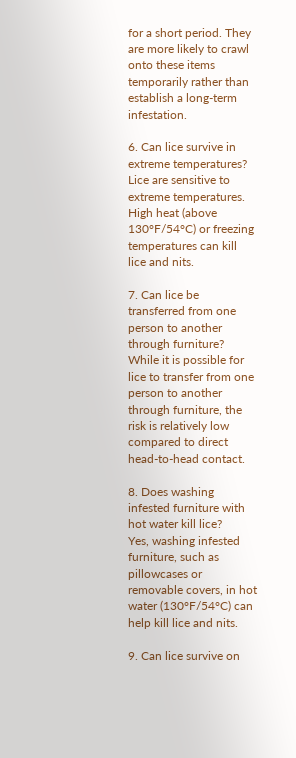for a short period. They are more likely to crawl onto these items temporarily rather than establish a long-term infestation.

6. Can lice survive in extreme temperatures?
Lice are sensitive to extreme temperatures. High heat (above 130°F/54°C) or freezing temperatures can kill lice and nits.

7. Can lice be transferred from one person to another through furniture?
While it is possible for lice to transfer from one person to another through furniture, the risk is relatively low compared to direct head-to-head contact.

8. Does washing infested furniture with hot water kill lice?
Yes, washing infested furniture, such as pillowcases or removable covers, in hot water (130°F/54°C) can help kill lice and nits.

9. Can lice survive on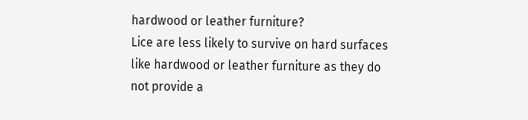hardwood or leather furniture?
Lice are less likely to survive on hard surfaces like hardwood or leather furniture as they do not provide a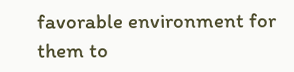favorable environment for them to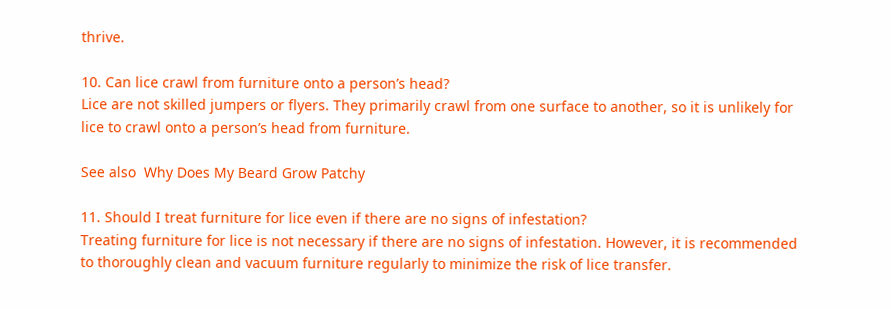thrive.

10. Can lice crawl from furniture onto a person’s head?
Lice are not skilled jumpers or flyers. They primarily crawl from one surface to another, so it is unlikely for lice to crawl onto a person’s head from furniture.

See also  Why Does My Beard Grow Patchy

11. Should I treat furniture for lice even if there are no signs of infestation?
Treating furniture for lice is not necessary if there are no signs of infestation. However, it is recommended to thoroughly clean and vacuum furniture regularly to minimize the risk of lice transfer.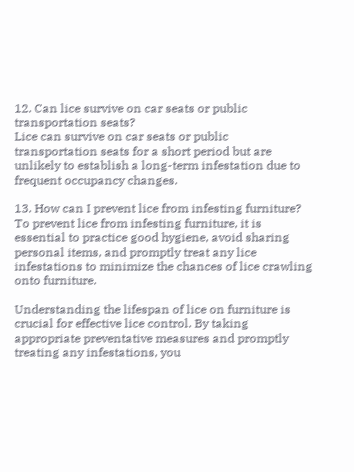12. Can lice survive on car seats or public transportation seats?
Lice can survive on car seats or public transportation seats for a short period but are unlikely to establish a long-term infestation due to frequent occupancy changes.

13. How can I prevent lice from infesting furniture?
To prevent lice from infesting furniture, it is essential to practice good hygiene, avoid sharing personal items, and promptly treat any lice infestations to minimize the chances of lice crawling onto furniture.

Understanding the lifespan of lice on furniture is crucial for effective lice control. By taking appropriate preventative measures and promptly treating any infestations, you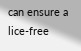can ensure a lice-free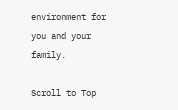environment for you and your family.

Scroll to Top